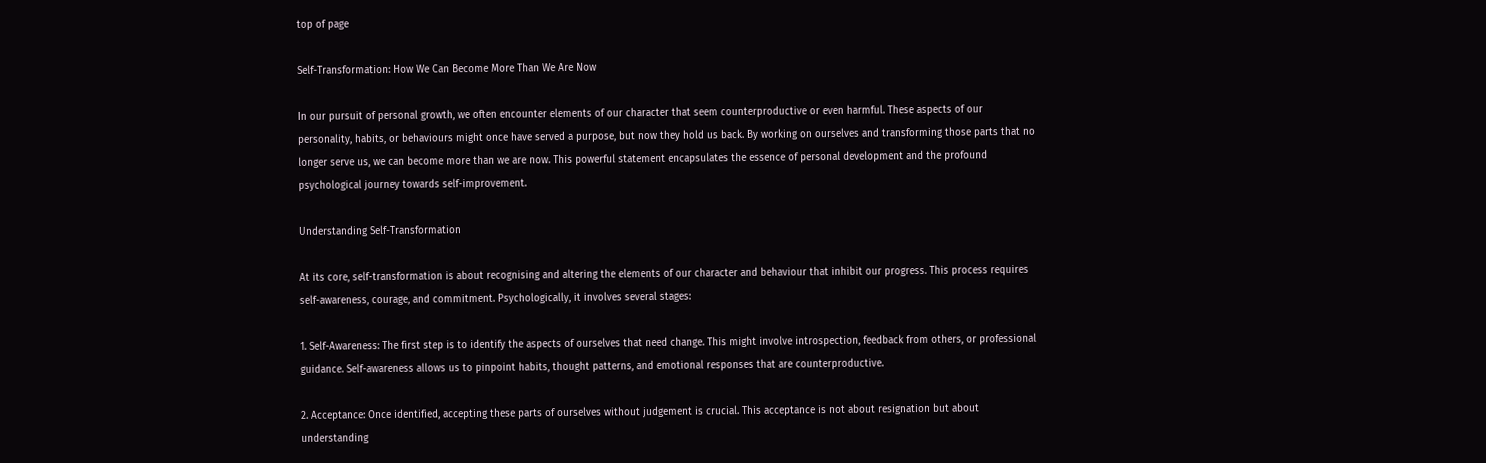top of page

Self-Transformation: How We Can Become More Than We Are Now

In our pursuit of personal growth, we often encounter elements of our character that seem counterproductive or even harmful. These aspects of our personality, habits, or behaviours might once have served a purpose, but now they hold us back. By working on ourselves and transforming those parts that no longer serve us, we can become more than we are now. This powerful statement encapsulates the essence of personal development and the profound psychological journey towards self-improvement.

Understanding Self-Transformation

At its core, self-transformation is about recognising and altering the elements of our character and behaviour that inhibit our progress. This process requires self-awareness, courage, and commitment. Psychologically, it involves several stages:

1. Self-Awareness: The first step is to identify the aspects of ourselves that need change. This might involve introspection, feedback from others, or professional guidance. Self-awareness allows us to pinpoint habits, thought patterns, and emotional responses that are counterproductive.

2. Acceptance: Once identified, accepting these parts of ourselves without judgement is crucial. This acceptance is not about resignation but about understanding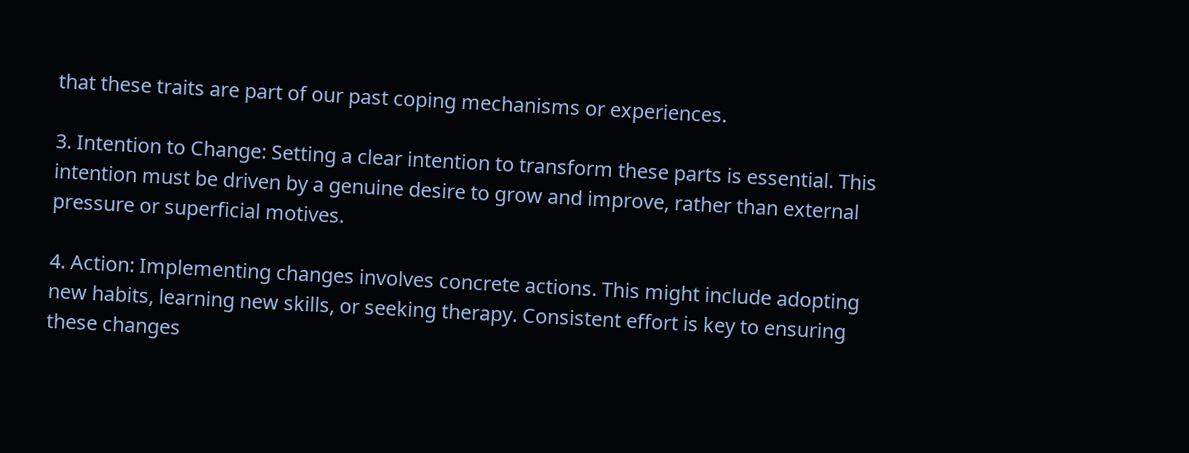that these traits are part of our past coping mechanisms or experiences.

3. Intention to Change: Setting a clear intention to transform these parts is essential. This intention must be driven by a genuine desire to grow and improve, rather than external pressure or superficial motives.

4. Action: Implementing changes involves concrete actions. This might include adopting new habits, learning new skills, or seeking therapy. Consistent effort is key to ensuring these changes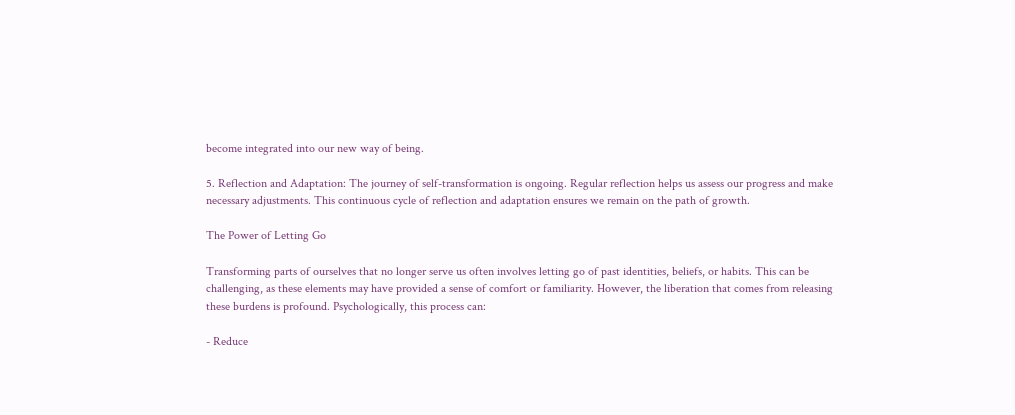become integrated into our new way of being.

5. Reflection and Adaptation: The journey of self-transformation is ongoing. Regular reflection helps us assess our progress and make necessary adjustments. This continuous cycle of reflection and adaptation ensures we remain on the path of growth.

The Power of Letting Go

Transforming parts of ourselves that no longer serve us often involves letting go of past identities, beliefs, or habits. This can be challenging, as these elements may have provided a sense of comfort or familiarity. However, the liberation that comes from releasing these burdens is profound. Psychologically, this process can:

- Reduce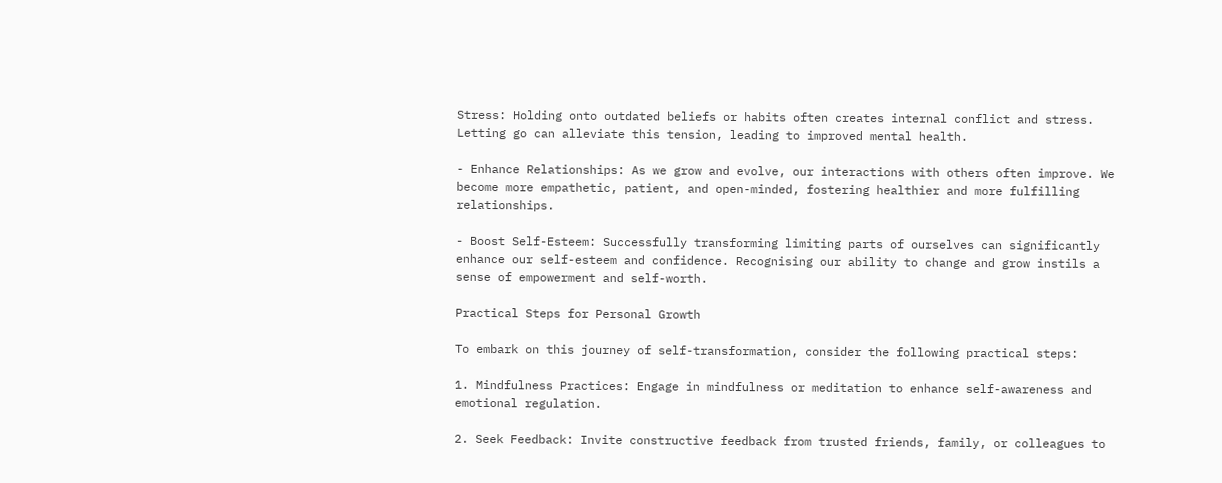Stress: Holding onto outdated beliefs or habits often creates internal conflict and stress. Letting go can alleviate this tension, leading to improved mental health.

- Enhance Relationships: As we grow and evolve, our interactions with others often improve. We become more empathetic, patient, and open-minded, fostering healthier and more fulfilling relationships.

- Boost Self-Esteem: Successfully transforming limiting parts of ourselves can significantly enhance our self-esteem and confidence. Recognising our ability to change and grow instils a sense of empowerment and self-worth.

Practical Steps for Personal Growth

To embark on this journey of self-transformation, consider the following practical steps:

1. Mindfulness Practices: Engage in mindfulness or meditation to enhance self-awareness and emotional regulation.

2. Seek Feedback: Invite constructive feedback from trusted friends, family, or colleagues to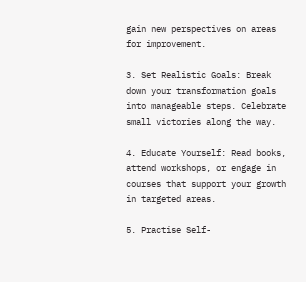gain new perspectives on areas for improvement.

3. Set Realistic Goals: Break down your transformation goals into manageable steps. Celebrate small victories along the way.

4. Educate Yourself: Read books, attend workshops, or engage in courses that support your growth in targeted areas.

5. Practise Self-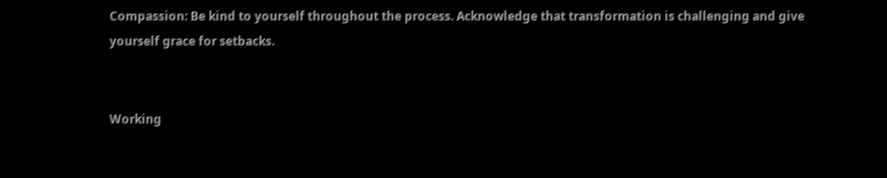Compassion: Be kind to yourself throughout the process. Acknowledge that transformation is challenging and give yourself grace for setbacks.


Working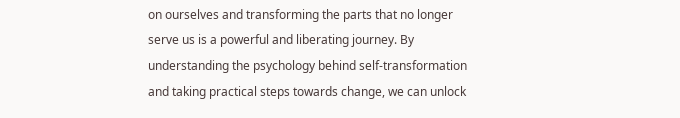on ourselves and transforming the parts that no longer serve us is a powerful and liberating journey. By understanding the psychology behind self-transformation and taking practical steps towards change, we can unlock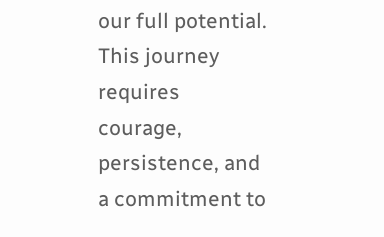our full potential. This journey requires courage, persistence, and a commitment to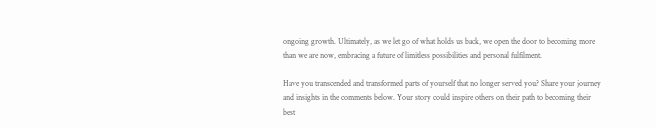ongoing growth. Ultimately, as we let go of what holds us back, we open the door to becoming more than we are now, embracing a future of limitless possibilities and personal fulfilment.

Have you transcended and transformed parts of yourself that no longer served you? Share your journey and insights in the comments below. Your story could inspire others on their path to becoming their best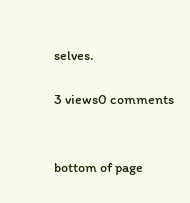selves.

3 views0 comments


bottom of page